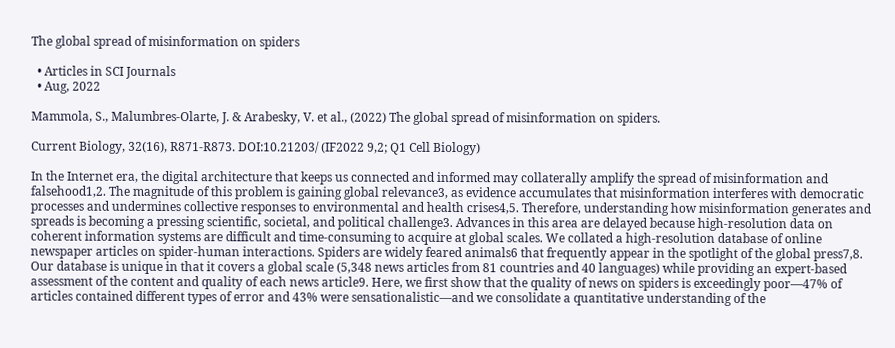The global spread of misinformation on spiders

  • Articles in SCI Journals
  • Aug, 2022

Mammola, S., Malumbres-Olarte, J. & Arabesky, V. et al., (2022) The global spread of misinformation on spiders.

Current Biology, 32(16), R871-R873. DOI:10.21203/ (IF2022 9,2; Q1 Cell Biology)

In the Internet era, the digital architecture that keeps us connected and informed may collaterally amplify the spread of misinformation and falsehood1,2. The magnitude of this problem is gaining global relevance3, as evidence accumulates that misinformation interferes with democratic processes and undermines collective responses to environmental and health crises4,5. Therefore, understanding how misinformation generates and spreads is becoming a pressing scientific, societal, and political challenge3. Advances in this area are delayed because high-resolution data on coherent information systems are difficult and time-consuming to acquire at global scales. We collated a high-resolution database of online newspaper articles on spider-human interactions. Spiders are widely feared animals6 that frequently appear in the spotlight of the global press7,8. Our database is unique in that it covers a global scale (5,348 news articles from 81 countries and 40 languages) while providing an expert-based assessment of the content and quality of each news article9. Here, we first show that the quality of news on spiders is exceedingly poor—47% of articles contained different types of error and 43% were sensationalistic—and we consolidate a quantitative understanding of the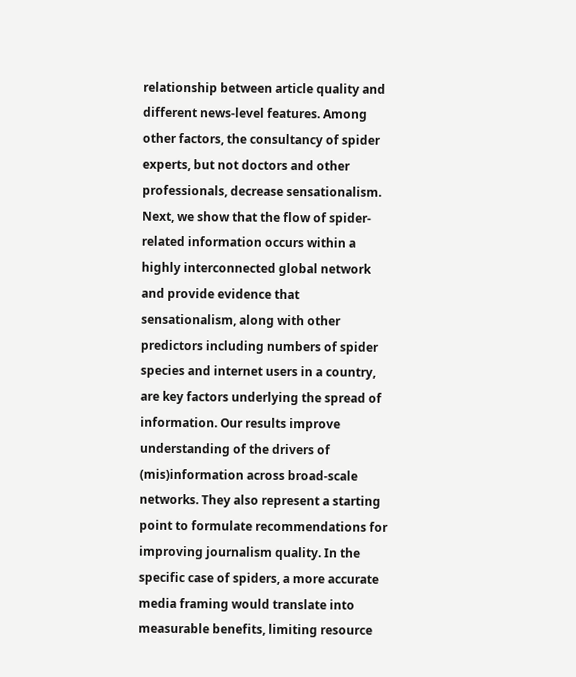relationship between article quality and different news-level features. Among other factors, the consultancy of spider experts, but not doctors and other professionals, decrease sensationalism. Next, we show that the flow of spider-related information occurs within a highly interconnected global network and provide evidence that sensationalism, along with other predictors including numbers of spider species and internet users in a country, are key factors underlying the spread of information. Our results improve understanding of the drivers of (mis)information across broad-scale networks. They also represent a starting point to formulate recommendations for improving journalism quality. In the specific case of spiders, a more accurate media framing would translate into measurable benefits, limiting resource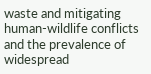waste and mitigating human-wildlife conflicts and the prevalence of widespread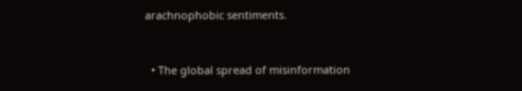arachnophobic sentiments.


  • The global spread of misinformation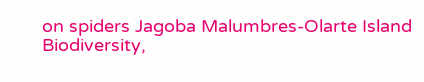on spiders Jagoba Malumbres-Olarte Island Biodiversity,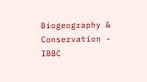Biogeography & Conservation - IBBC